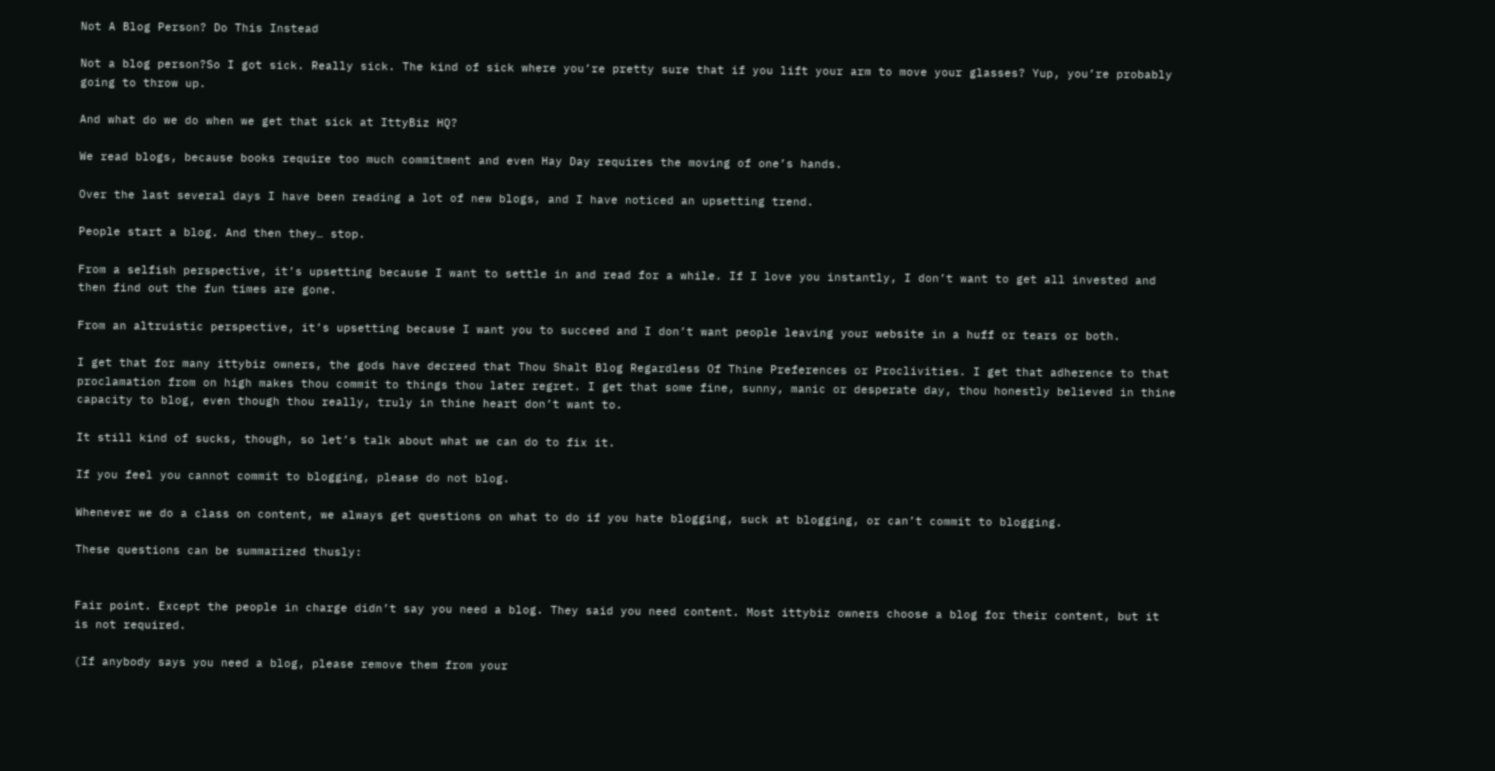Not A Blog Person? Do This Instead

Not a blog person?So I got sick. Really sick. The kind of sick where you’re pretty sure that if you lift your arm to move your glasses? Yup, you’re probably going to throw up.

And what do we do when we get that sick at IttyBiz HQ?

We read blogs, because books require too much commitment and even Hay Day requires the moving of one’s hands.

Over the last several days I have been reading a lot of new blogs, and I have noticed an upsetting trend.

People start a blog. And then they… stop.

From a selfish perspective, it’s upsetting because I want to settle in and read for a while. If I love you instantly, I don’t want to get all invested and then find out the fun times are gone.

From an altruistic perspective, it’s upsetting because I want you to succeed and I don’t want people leaving your website in a huff or tears or both.

I get that for many ittybiz owners, the gods have decreed that Thou Shalt Blog Regardless Of Thine Preferences or Proclivities. I get that adherence to that proclamation from on high makes thou commit to things thou later regret. I get that some fine, sunny, manic or desperate day, thou honestly believed in thine capacity to blog, even though thou really, truly in thine heart don’t want to.

It still kind of sucks, though, so let’s talk about what we can do to fix it.

If you feel you cannot commit to blogging, please do not blog.

Whenever we do a class on content, we always get questions on what to do if you hate blogging, suck at blogging, or can’t commit to blogging.

These questions can be summarized thusly:


Fair point. Except the people in charge didn’t say you need a blog. They said you need content. Most ittybiz owners choose a blog for their content, but it is not required.

(If anybody says you need a blog, please remove them from your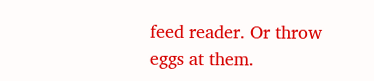feed reader. Or throw eggs at them.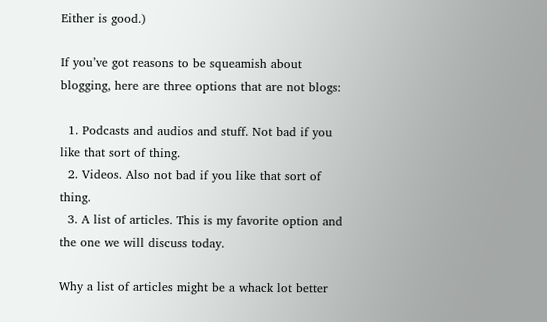Either is good.)

If you’ve got reasons to be squeamish about blogging, here are three options that are not blogs:

  1. Podcasts and audios and stuff. Not bad if you like that sort of thing.
  2. Videos. Also not bad if you like that sort of thing.
  3. A list of articles. This is my favorite option and the one we will discuss today.

Why a list of articles might be a whack lot better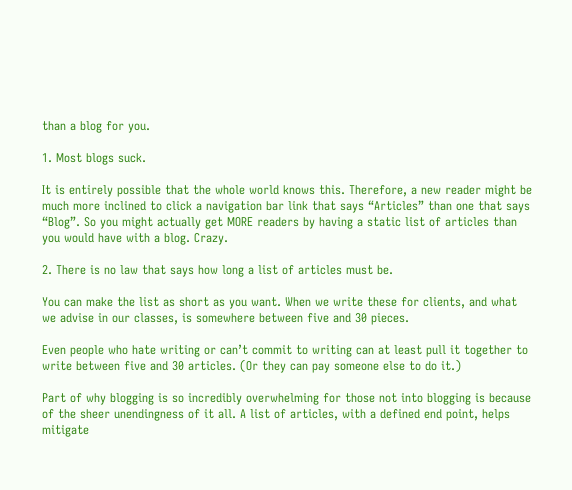than a blog for you.

1. Most blogs suck.

It is entirely possible that the whole world knows this. Therefore, a new reader might be much more inclined to click a navigation bar link that says “Articles” than one that says “Blog”. So you might actually get MORE readers by having a static list of articles than you would have with a blog. Crazy.

2. There is no law that says how long a list of articles must be.

You can make the list as short as you want. When we write these for clients, and what we advise in our classes, is somewhere between five and 30 pieces.

Even people who hate writing or can’t commit to writing can at least pull it together to write between five and 30 articles. (Or they can pay someone else to do it.)

Part of why blogging is so incredibly overwhelming for those not into blogging is because of the sheer unendingness of it all. A list of articles, with a defined end point, helps mitigate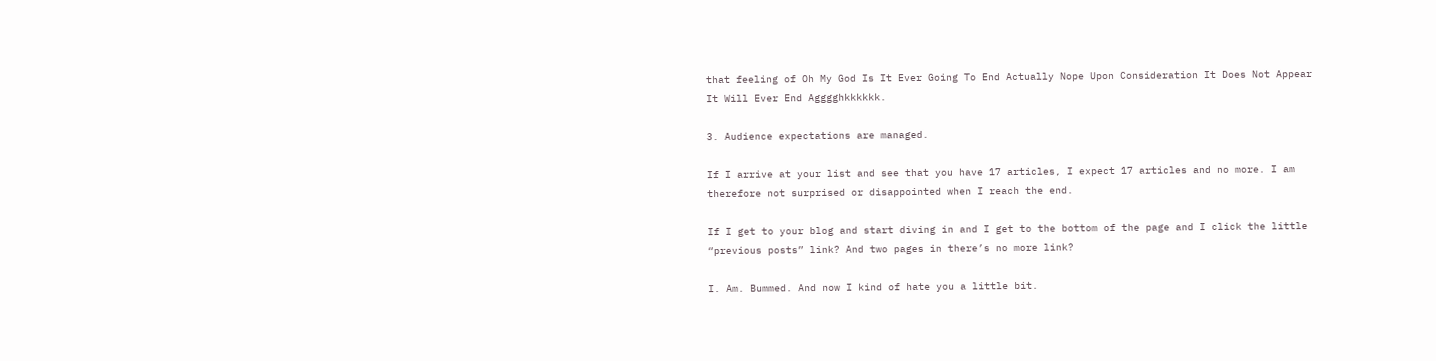that feeling of Oh My God Is It Ever Going To End Actually Nope Upon Consideration It Does Not Appear It Will Ever End Agggghkkkkkk.

3. Audience expectations are managed.

If I arrive at your list and see that you have 17 articles, I expect 17 articles and no more. I am therefore not surprised or disappointed when I reach the end.

If I get to your blog and start diving in and I get to the bottom of the page and I click the little “previous posts” link? And two pages in there’s no more link?

I. Am. Bummed. And now I kind of hate you a little bit.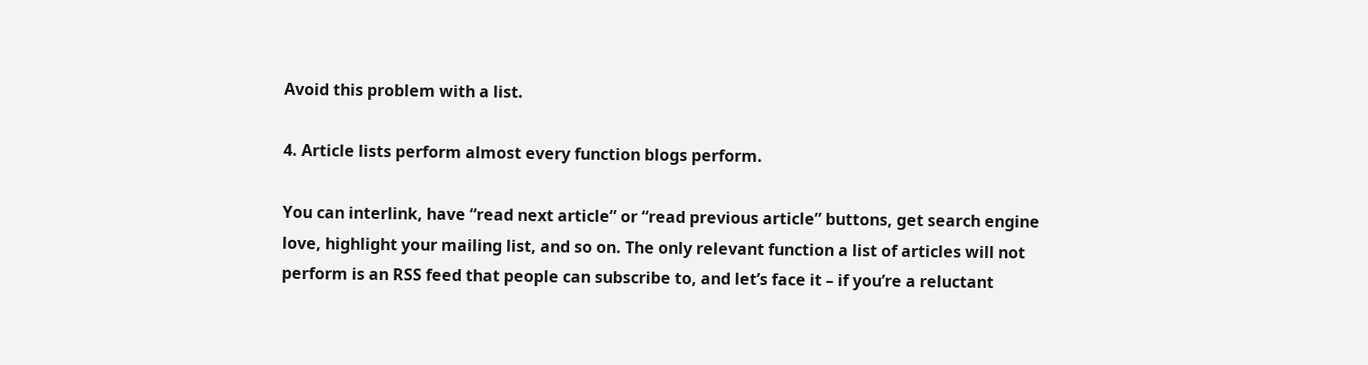Avoid this problem with a list.

4. Article lists perform almost every function blogs perform.

You can interlink, have “read next article” or “read previous article” buttons, get search engine love, highlight your mailing list, and so on. The only relevant function a list of articles will not perform is an RSS feed that people can subscribe to, and let’s face it – if you’re a reluctant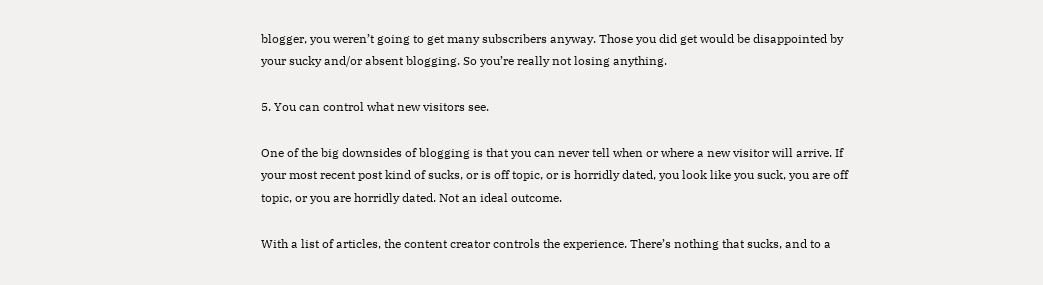blogger, you weren’t going to get many subscribers anyway. Those you did get would be disappointed by your sucky and/or absent blogging. So you’re really not losing anything.

5. You can control what new visitors see.

One of the big downsides of blogging is that you can never tell when or where a new visitor will arrive. If your most recent post kind of sucks, or is off topic, or is horridly dated, you look like you suck, you are off topic, or you are horridly dated. Not an ideal outcome.

With a list of articles, the content creator controls the experience. There’s nothing that sucks, and to a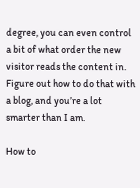degree, you can even control a bit of what order the new visitor reads the content in. Figure out how to do that with a blog, and you’re a lot smarter than I am.

How to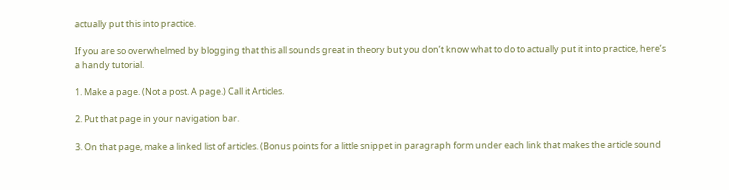actually put this into practice.

If you are so overwhelmed by blogging that this all sounds great in theory but you don’t know what to do to actually put it into practice, here’s a handy tutorial.

1. Make a page. (Not a post. A page.) Call it Articles.

2. Put that page in your navigation bar.

3. On that page, make a linked list of articles. (Bonus points for a little snippet in paragraph form under each link that makes the article sound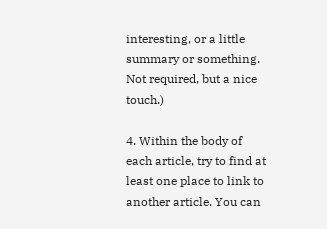interesting, or a little summary or something. Not required, but a nice touch.)

4. Within the body of each article, try to find at least one place to link to another article. You can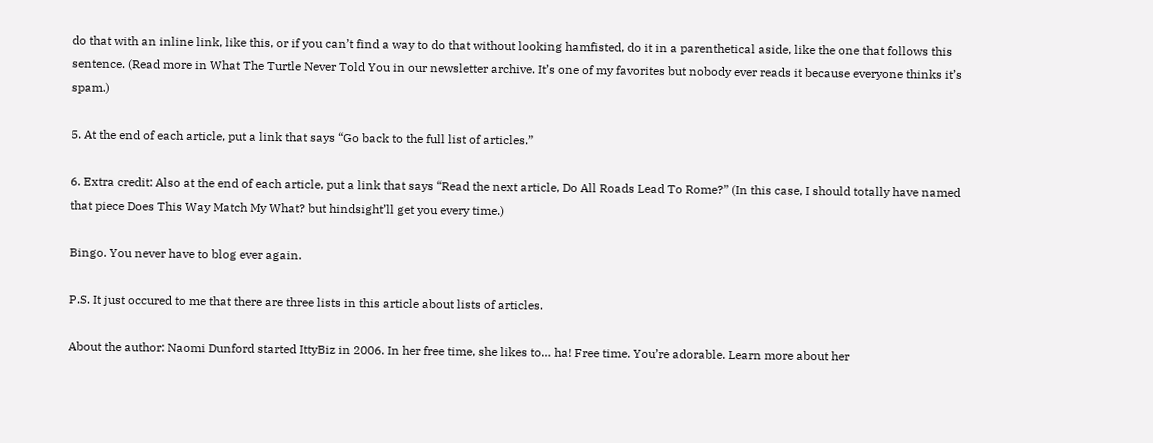do that with an inline link, like this, or if you can’t find a way to do that without looking hamfisted, do it in a parenthetical aside, like the one that follows this sentence. (Read more in What The Turtle Never Told You in our newsletter archive. It’s one of my favorites but nobody ever reads it because everyone thinks it’s spam.)

5. At the end of each article, put a link that says “Go back to the full list of articles.”

6. Extra credit: Also at the end of each article, put a link that says “Read the next article, Do All Roads Lead To Rome?” (In this case, I should totally have named that piece Does This Way Match My What? but hindsight’ll get you every time.)

Bingo. You never have to blog ever again.

P.S. It just occured to me that there are three lists in this article about lists of articles.

About the author: Naomi Dunford started IttyBiz in 2006. In her free time, she likes to… ha! Free time. You’re adorable. Learn more about her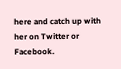here and catch up with her on Twitter or Facebook.